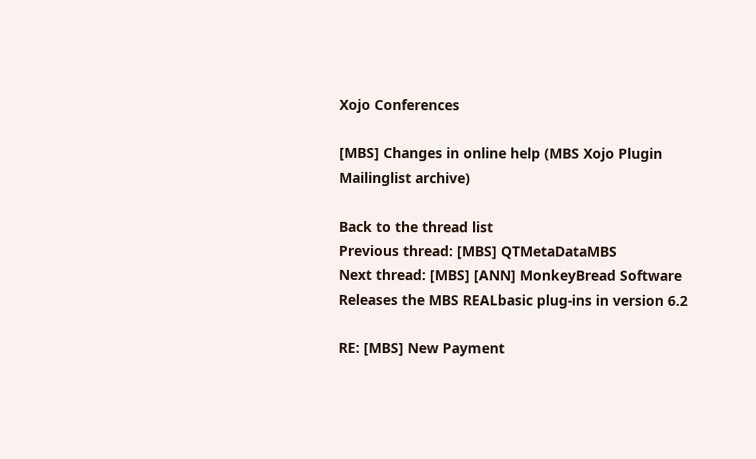Xojo Conferences

[MBS] Changes in online help (MBS Xojo Plugin Mailinglist archive)

Back to the thread list
Previous thread: [MBS] QTMetaDataMBS
Next thread: [MBS] [ANN] MonkeyBread Software Releases the MBS REALbasic plug-ins in version 6.2

RE: [MBS] New Payment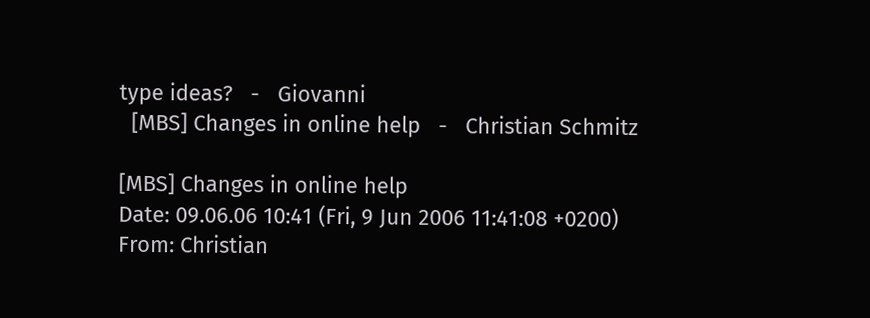type ideas?   -   Giovanni
  [MBS] Changes in online help   -   Christian Schmitz

[MBS] Changes in online help
Date: 09.06.06 10:41 (Fri, 9 Jun 2006 11:41:08 +0200)
From: Christian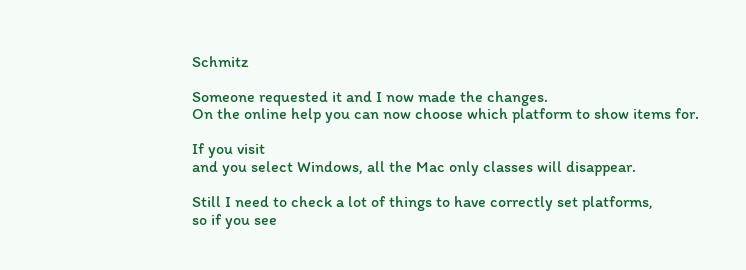Schmitz

Someone requested it and I now made the changes.
On the online help you can now choose which platform to show items for.

If you visit
and you select Windows, all the Mac only classes will disappear.

Still I need to check a lot of things to have correctly set platforms,
so if you see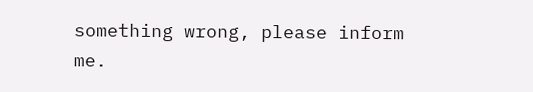something wrong, please inform me.